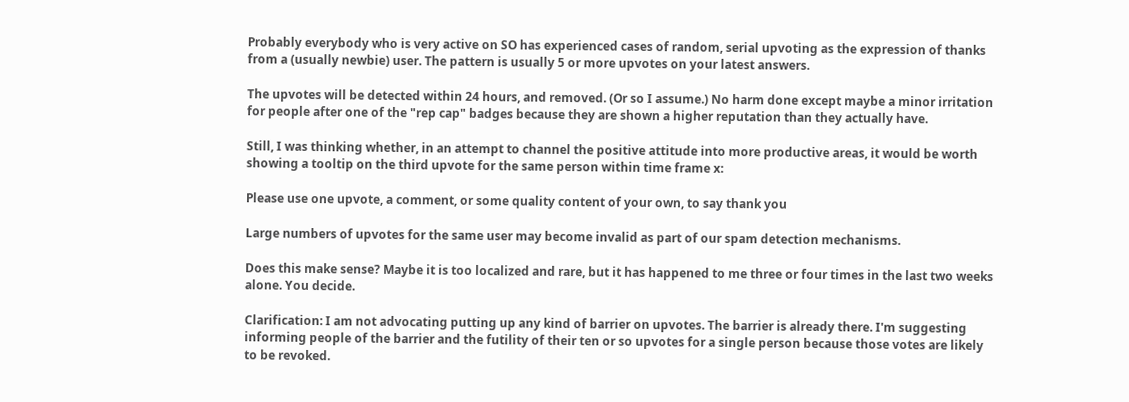Probably everybody who is very active on SO has experienced cases of random, serial upvoting as the expression of thanks from a (usually newbie) user. The pattern is usually 5 or more upvotes on your latest answers.

The upvotes will be detected within 24 hours, and removed. (Or so I assume.) No harm done except maybe a minor irritation for people after one of the "rep cap" badges because they are shown a higher reputation than they actually have.

Still, I was thinking whether, in an attempt to channel the positive attitude into more productive areas, it would be worth showing a tooltip on the third upvote for the same person within time frame x:

Please use one upvote, a comment, or some quality content of your own, to say thank you

Large numbers of upvotes for the same user may become invalid as part of our spam detection mechanisms.

Does this make sense? Maybe it is too localized and rare, but it has happened to me three or four times in the last two weeks alone. You decide.

Clarification: I am not advocating putting up any kind of barrier on upvotes. The barrier is already there. I'm suggesting informing people of the barrier and the futility of their ten or so upvotes for a single person because those votes are likely to be revoked.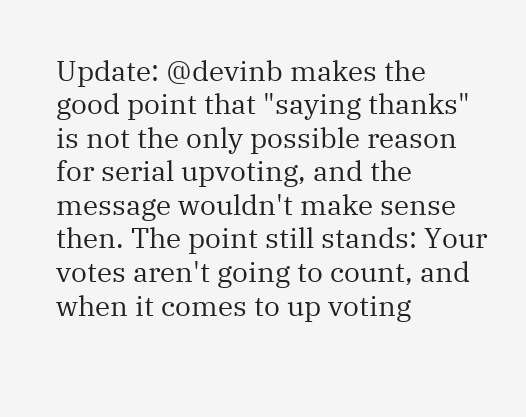Update: @devinb makes the good point that "saying thanks" is not the only possible reason for serial upvoting, and the message wouldn't make sense then. The point still stands: Your votes aren't going to count, and when it comes to up voting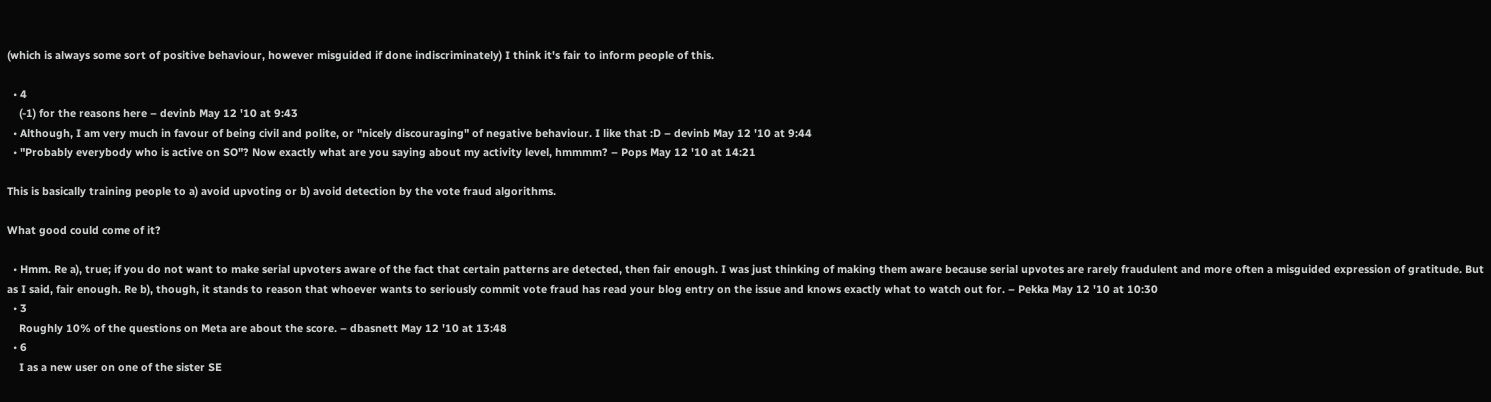(which is always some sort of positive behaviour, however misguided if done indiscriminately) I think it's fair to inform people of this.

  • 4
    (-1) for the reasons here – devinb May 12 '10 at 9:43
  • Although, I am very much in favour of being civil and polite, or "nicely discouraging" of negative behaviour. I like that :D – devinb May 12 '10 at 9:44
  • "Probably everybody who is active on SO"? Now exactly what are you saying about my activity level, hmmmm? – Pops May 12 '10 at 14:21

This is basically training people to a) avoid upvoting or b) avoid detection by the vote fraud algorithms.

What good could come of it?

  • Hmm. Re a), true; if you do not want to make serial upvoters aware of the fact that certain patterns are detected, then fair enough. I was just thinking of making them aware because serial upvotes are rarely fraudulent and more often a misguided expression of gratitude. But as I said, fair enough. Re b), though, it stands to reason that whoever wants to seriously commit vote fraud has read your blog entry on the issue and knows exactly what to watch out for. – Pekka May 12 '10 at 10:30
  • 3
    Roughly 10% of the questions on Meta are about the score. – dbasnett May 12 '10 at 13:48
  • 6
    I as a new user on one of the sister SE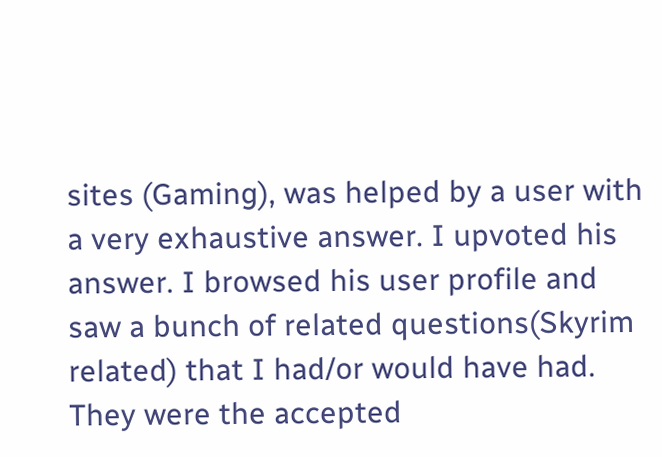sites (Gaming), was helped by a user with a very exhaustive answer. I upvoted his answer. I browsed his user profile and saw a bunch of related questions(Skyrim related) that I had/or would have had. They were the accepted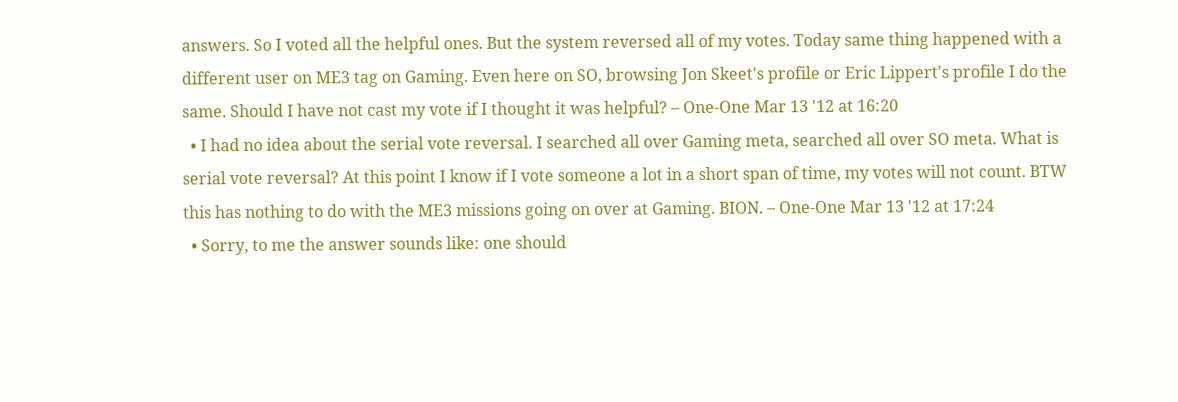answers. So I voted all the helpful ones. But the system reversed all of my votes. Today same thing happened with a different user on ME3 tag on Gaming. Even here on SO, browsing Jon Skeet's profile or Eric Lippert's profile I do the same. Should I have not cast my vote if I thought it was helpful? – One-One Mar 13 '12 at 16:20
  • I had no idea about the serial vote reversal. I searched all over Gaming meta, searched all over SO meta. What is serial vote reversal? At this point I know if I vote someone a lot in a short span of time, my votes will not count. BTW this has nothing to do with the ME3 missions going on over at Gaming. BION. – One-One Mar 13 '12 at 17:24
  • Sorry, to me the answer sounds like: one should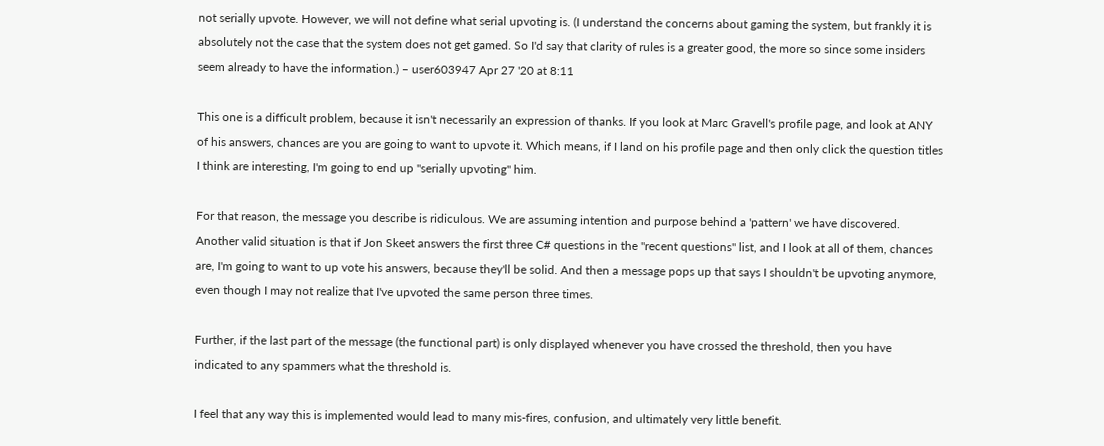not serially upvote. However, we will not define what serial upvoting is. (I understand the concerns about gaming the system, but frankly it is absolutely not the case that the system does not get gamed. So I'd say that clarity of rules is a greater good, the more so since some insiders seem already to have the information.) – user603947 Apr 27 '20 at 8:11

This one is a difficult problem, because it isn't necessarily an expression of thanks. If you look at Marc Gravell's profile page, and look at ANY of his answers, chances are you are going to want to upvote it. Which means, if I land on his profile page and then only click the question titles I think are interesting, I'm going to end up "serially upvoting" him.

For that reason, the message you describe is ridiculous. We are assuming intention and purpose behind a 'pattern' we have discovered. Another valid situation is that if Jon Skeet answers the first three C# questions in the "recent questions" list, and I look at all of them, chances are, I'm going to want to up vote his answers, because they'll be solid. And then a message pops up that says I shouldn't be upvoting anymore, even though I may not realize that I've upvoted the same person three times.

Further, if the last part of the message (the functional part) is only displayed whenever you have crossed the threshold, then you have indicated to any spammers what the threshold is.

I feel that any way this is implemented would lead to many mis-fires, confusion, and ultimately very little benefit.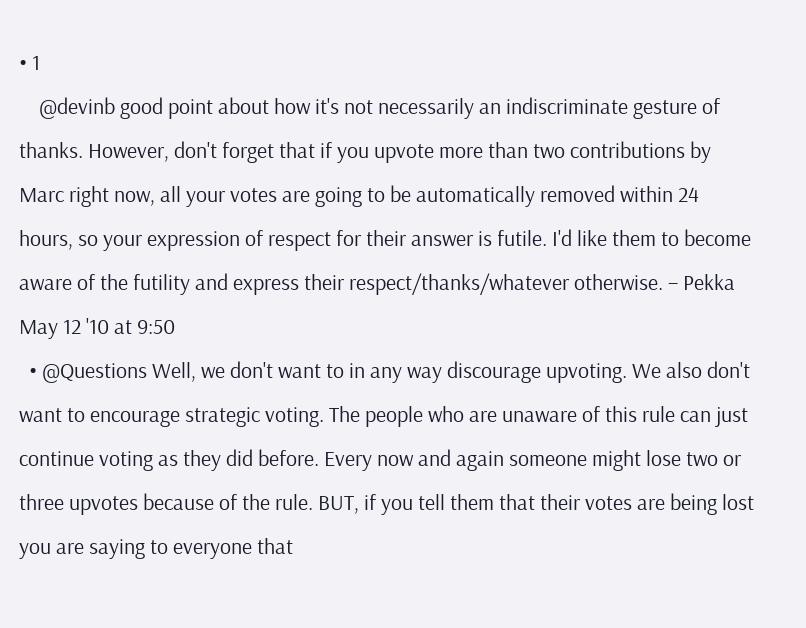• 1
    @devinb good point about how it's not necessarily an indiscriminate gesture of thanks. However, don't forget that if you upvote more than two contributions by Marc right now, all your votes are going to be automatically removed within 24 hours, so your expression of respect for their answer is futile. I'd like them to become aware of the futility and express their respect/thanks/whatever otherwise. – Pekka May 12 '10 at 9:50
  • @Questions Well, we don't want to in any way discourage upvoting. We also don't want to encourage strategic voting. The people who are unaware of this rule can just continue voting as they did before. Every now and again someone might lose two or three upvotes because of the rule. BUT, if you tell them that their votes are being lost you are saying to everyone that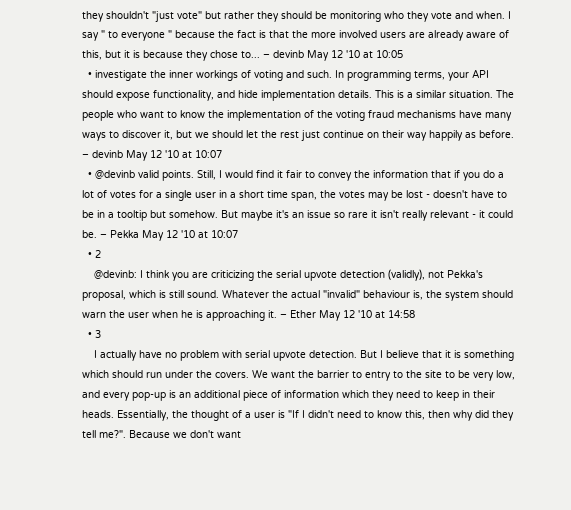they shouldn't "just vote" but rather they should be monitoring who they vote and when. I say " to everyone " because the fact is that the more involved users are already aware of this, but it is because they chose to... – devinb May 12 '10 at 10:05
  • investigate the inner workings of voting and such. In programming terms, your API should expose functionality, and hide implementation details. This is a similar situation. The people who want to know the implementation of the voting fraud mechanisms have many ways to discover it, but we should let the rest just continue on their way happily as before. – devinb May 12 '10 at 10:07
  • @devinb valid points. Still, I would find it fair to convey the information that if you do a lot of votes for a single user in a short time span, the votes may be lost - doesn't have to be in a tooltip but somehow. But maybe it's an issue so rare it isn't really relevant - it could be. – Pekka May 12 '10 at 10:07
  • 2
    @devinb: I think you are criticizing the serial upvote detection (validly), not Pekka's proposal, which is still sound. Whatever the actual "invalid" behaviour is, the system should warn the user when he is approaching it. – Ether May 12 '10 at 14:58
  • 3
    I actually have no problem with serial upvote detection. But I believe that it is something which should run under the covers. We want the barrier to entry to the site to be very low, and every pop-up is an additional piece of information which they need to keep in their heads. Essentially, the thought of a user is "If I didn't need to know this, then why did they tell me?". Because we don't want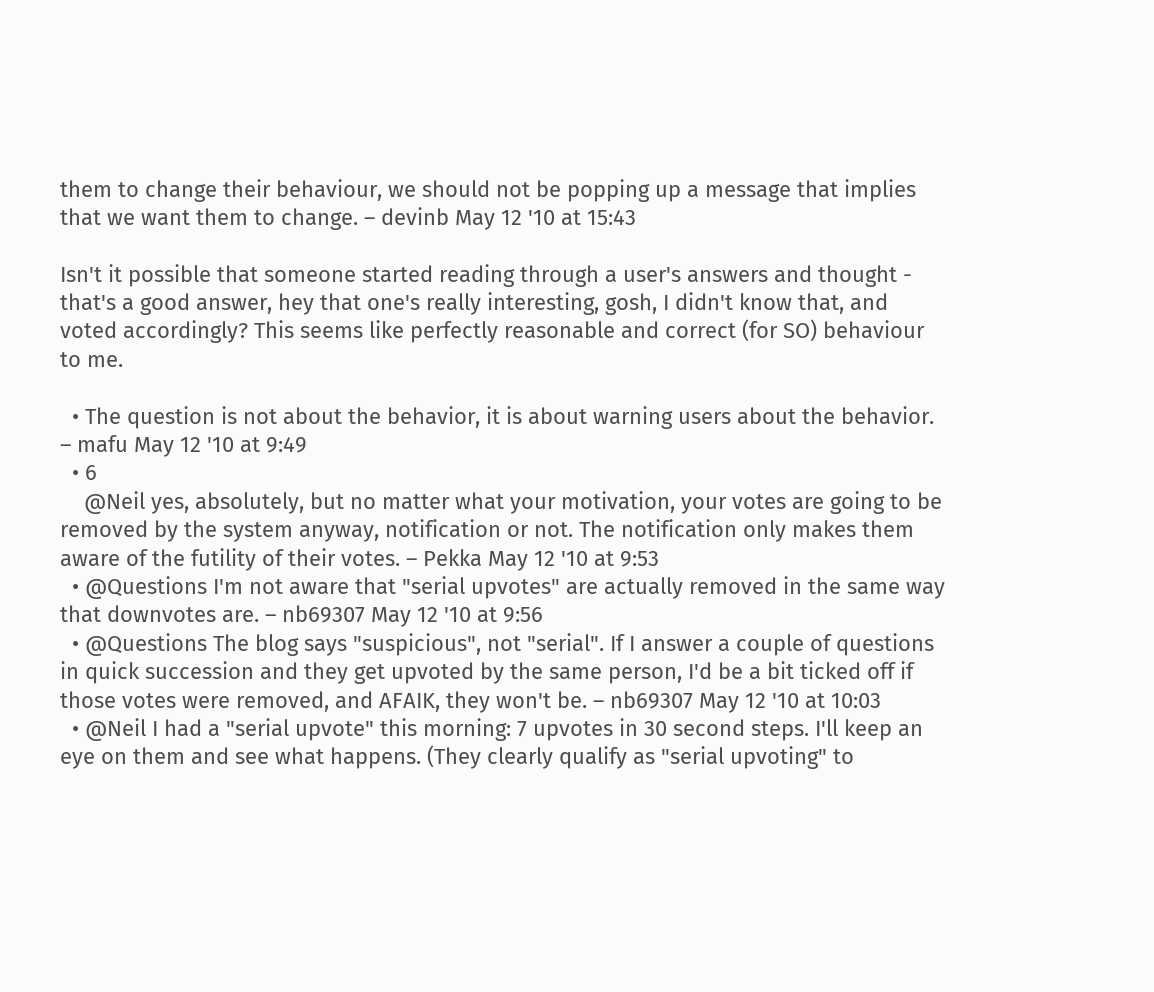them to change their behaviour, we should not be popping up a message that implies that we want them to change. – devinb May 12 '10 at 15:43

Isn't it possible that someone started reading through a user's answers and thought - that's a good answer, hey that one's really interesting, gosh, I didn't know that, and voted accordingly? This seems like perfectly reasonable and correct (for SO) behaviour to me.

  • The question is not about the behavior, it is about warning users about the behavior. – mafu May 12 '10 at 9:49
  • 6
    @Neil yes, absolutely, but no matter what your motivation, your votes are going to be removed by the system anyway, notification or not. The notification only makes them aware of the futility of their votes. – Pekka May 12 '10 at 9:53
  • @Questions I'm not aware that "serial upvotes" are actually removed in the same way that downvotes are. – nb69307 May 12 '10 at 9:56
  • @Questions The blog says "suspicious", not "serial". If I answer a couple of questions in quick succession and they get upvoted by the same person, I'd be a bit ticked off if those votes were removed, and AFAIK, they won't be. – nb69307 May 12 '10 at 10:03
  • @Neil I had a "serial upvote" this morning: 7 upvotes in 30 second steps. I'll keep an eye on them and see what happens. (They clearly qualify as "serial upvoting" to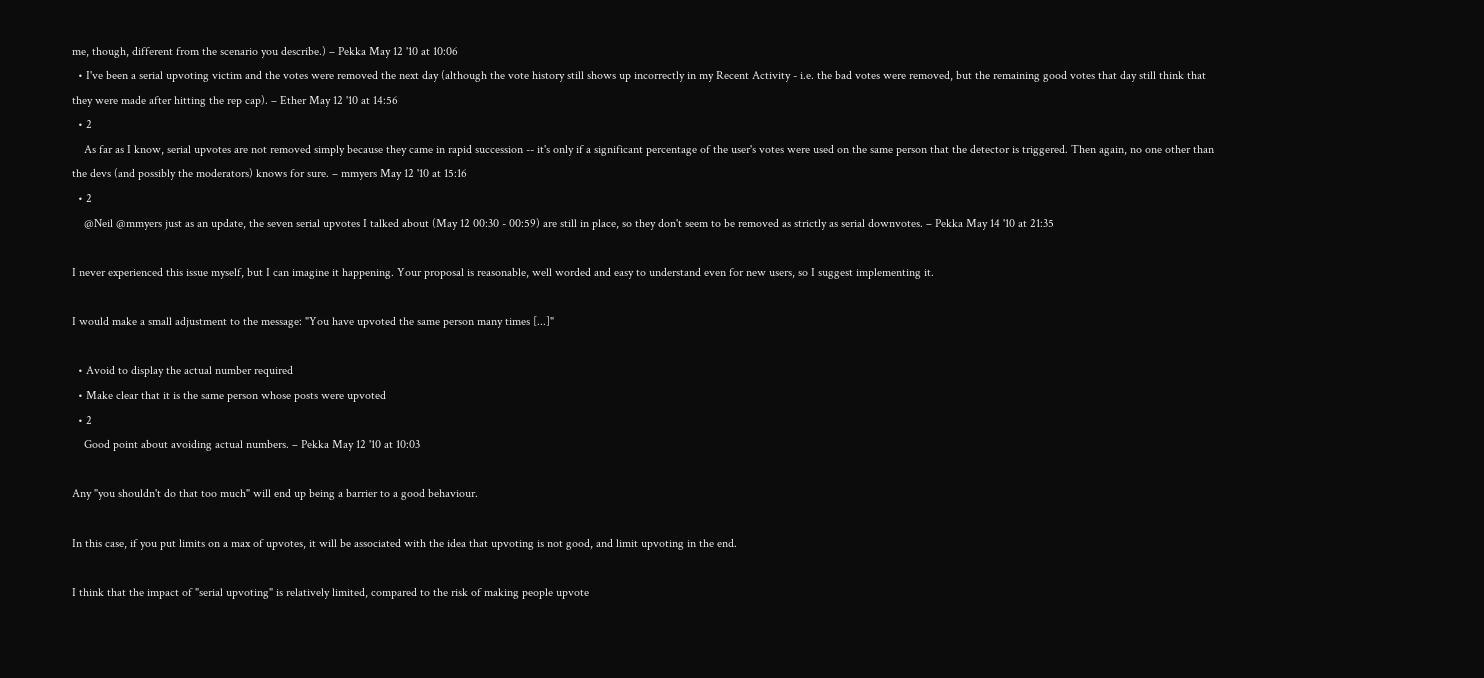me, though, different from the scenario you describe.) – Pekka May 12 '10 at 10:06
  • I've been a serial upvoting victim and the votes were removed the next day (although the vote history still shows up incorrectly in my Recent Activity - i.e. the bad votes were removed, but the remaining good votes that day still think that they were made after hitting the rep cap). – Ether May 12 '10 at 14:56
  • 2
    As far as I know, serial upvotes are not removed simply because they came in rapid succession -- it's only if a significant percentage of the user's votes were used on the same person that the detector is triggered. Then again, no one other than the devs (and possibly the moderators) knows for sure. – mmyers May 12 '10 at 15:16
  • 2
    @Neil @mmyers just as an update, the seven serial upvotes I talked about (May 12 00:30 - 00:59) are still in place, so they don't seem to be removed as strictly as serial downvotes. – Pekka May 14 '10 at 21:35

I never experienced this issue myself, but I can imagine it happening. Your proposal is reasonable, well worded and easy to understand even for new users, so I suggest implementing it.

I would make a small adjustment to the message: "You have upvoted the same person many times [...]"

  • Avoid to display the actual number required
  • Make clear that it is the same person whose posts were upvoted
  • 2
    Good point about avoiding actual numbers. – Pekka May 12 '10 at 10:03

Any "you shouldn't do that too much" will end up being a barrier to a good behaviour.

In this case, if you put limits on a max of upvotes, it will be associated with the idea that upvoting is not good, and limit upvoting in the end.

I think that the impact of "serial upvoting" is relatively limited, compared to the risk of making people upvote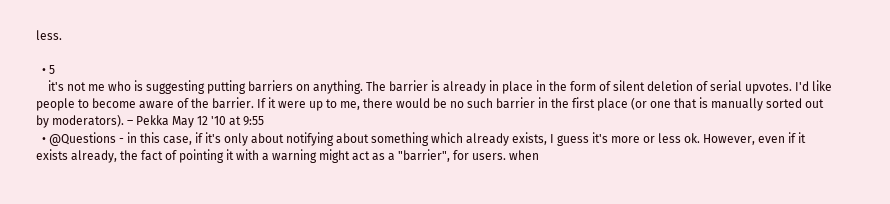less.

  • 5
    it's not me who is suggesting putting barriers on anything. The barrier is already in place in the form of silent deletion of serial upvotes. I'd like people to become aware of the barrier. If it were up to me, there would be no such barrier in the first place (or one that is manually sorted out by moderators). – Pekka May 12 '10 at 9:55
  • @Questions - in this case, if it's only about notifying about something which already exists, I guess it's more or less ok. However, even if it exists already, the fact of pointing it with a warning might act as a "barrier", for users. when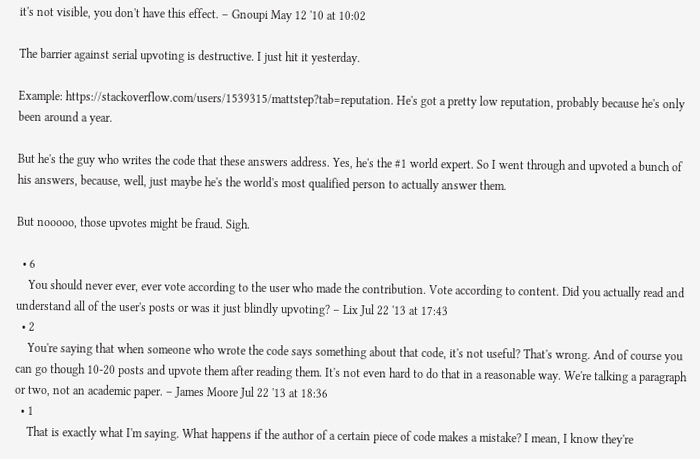it's not visible, you don't have this effect. – Gnoupi May 12 '10 at 10:02

The barrier against serial upvoting is destructive. I just hit it yesterday.

Example: https://stackoverflow.com/users/1539315/mattstep?tab=reputation. He's got a pretty low reputation, probably because he's only been around a year.

But he's the guy who writes the code that these answers address. Yes, he's the #1 world expert. So I went through and upvoted a bunch of his answers, because, well, just maybe he's the world's most qualified person to actually answer them.

But nooooo, those upvotes might be fraud. Sigh.

  • 6
    You should never ever, ever vote according to the user who made the contribution. Vote according to content. Did you actually read and understand all of the user's posts or was it just blindly upvoting? – Lix Jul 22 '13 at 17:43
  • 2
    You're saying that when someone who wrote the code says something about that code, it's not useful? That's wrong. And of course you can go though 10-20 posts and upvote them after reading them. It's not even hard to do that in a reasonable way. We're talking a paragraph or two, not an academic paper. – James Moore Jul 22 '13 at 18:36
  • 1
    That is exactly what I'm saying. What happens if the author of a certain piece of code makes a mistake? I mean, I know they're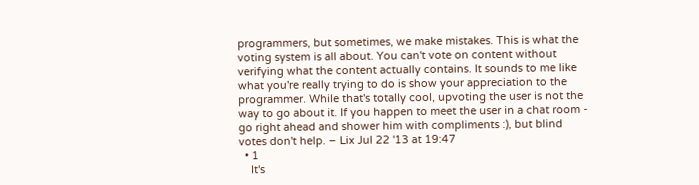programmers, but sometimes, we make mistakes. This is what the voting system is all about. You can't vote on content without verifying what the content actually contains. It sounds to me like what you're really trying to do is show your appreciation to the programmer. While that's totally cool, upvoting the user is not the way to go about it. If you happen to meet the user in a chat room - go right ahead and shower him with compliments :), but blind votes don't help. – Lix Jul 22 '13 at 19:47
  • 1
    It's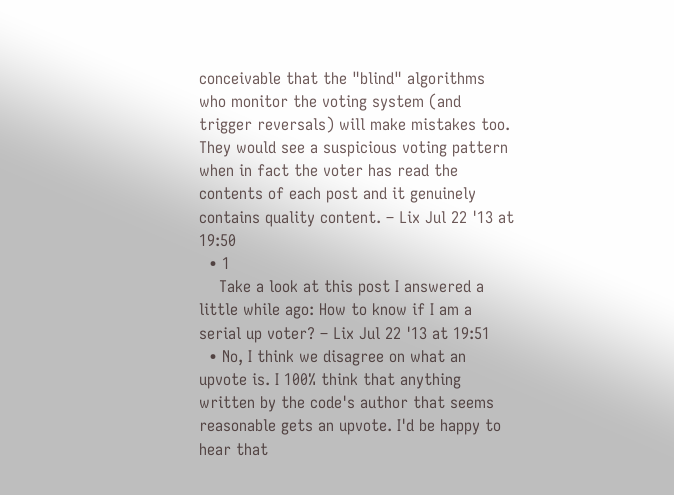conceivable that the "blind" algorithms who monitor the voting system (and trigger reversals) will make mistakes too. They would see a suspicious voting pattern when in fact the voter has read the contents of each post and it genuinely contains quality content. – Lix Jul 22 '13 at 19:50
  • 1
    Take a look at this post I answered a little while ago: How to know if I am a serial up voter? – Lix Jul 22 '13 at 19:51
  • No, I think we disagree on what an upvote is. I 100% think that anything written by the code's author that seems reasonable gets an upvote. I'd be happy to hear that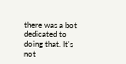there was a bot dedicated to doing that. It's not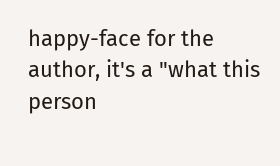happy-face for the author, it's a "what this person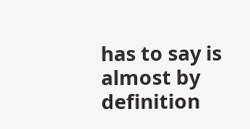has to say is almost by definition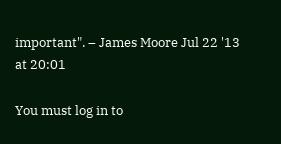important". – James Moore Jul 22 '13 at 20:01

You must log in to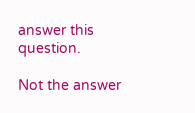answer this question.

Not the answer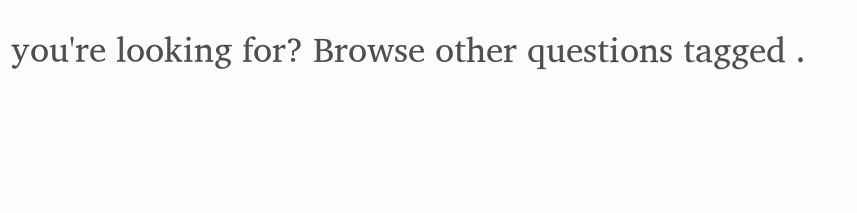you're looking for? Browse other questions tagged .